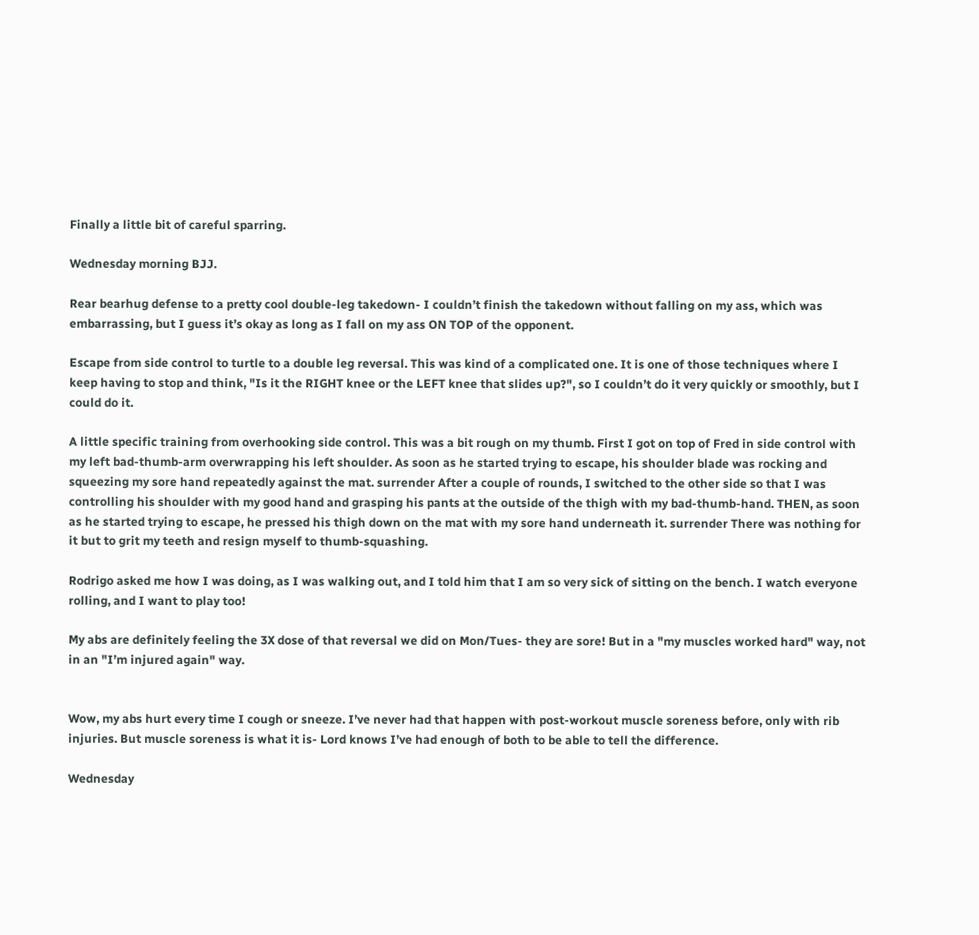Finally a little bit of careful sparring.

Wednesday morning BJJ.

Rear bearhug defense to a pretty cool double-leg takedown- I couldn’t finish the takedown without falling on my ass, which was embarrassing, but I guess it’s okay as long as I fall on my ass ON TOP of the opponent.

Escape from side control to turtle to a double leg reversal. This was kind of a complicated one. It is one of those techniques where I keep having to stop and think, "Is it the RIGHT knee or the LEFT knee that slides up?", so I couldn’t do it very quickly or smoothly, but I could do it.

A little specific training from overhooking side control. This was a bit rough on my thumb. First I got on top of Fred in side control with my left bad-thumb-arm overwrapping his left shoulder. As soon as he started trying to escape, his shoulder blade was rocking and squeezing my sore hand repeatedly against the mat. surrender After a couple of rounds, I switched to the other side so that I was controlling his shoulder with my good hand and grasping his pants at the outside of the thigh with my bad-thumb-hand. THEN, as soon as he started trying to escape, he pressed his thigh down on the mat with my sore hand underneath it. surrender There was nothing for it but to grit my teeth and resign myself to thumb-squashing.

Rodrigo asked me how I was doing, as I was walking out, and I told him that I am so very sick of sitting on the bench. I watch everyone rolling, and I want to play too!

My abs are definitely feeling the 3X dose of that reversal we did on Mon/Tues- they are sore! But in a "my muscles worked hard" way, not in an "I’m injured again" way.


Wow, my abs hurt every time I cough or sneeze. I’ve never had that happen with post-workout muscle soreness before, only with rib injuries. But muscle soreness is what it is- Lord knows I’ve had enough of both to be able to tell the difference.

Wednesday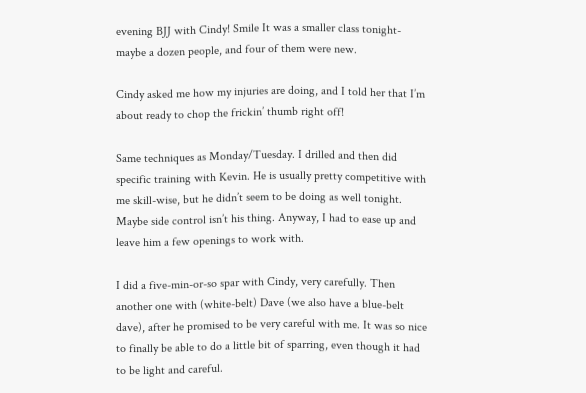evening BJJ with Cindy! Smile It was a smaller class tonight- maybe a dozen people, and four of them were new.

Cindy asked me how my injuries are doing, and I told her that I’m about ready to chop the frickin’ thumb right off!

Same techniques as Monday/Tuesday. I drilled and then did specific training with Kevin. He is usually pretty competitive with me skill-wise, but he didn’t seem to be doing as well tonight. Maybe side control isn’t his thing. Anyway, I had to ease up and leave him a few openings to work with.

I did a five-min-or-so spar with Cindy, very carefully. Then another one with (white-belt) Dave (we also have a blue-belt dave), after he promised to be very careful with me. It was so nice to finally be able to do a little bit of sparring, even though it had to be light and careful.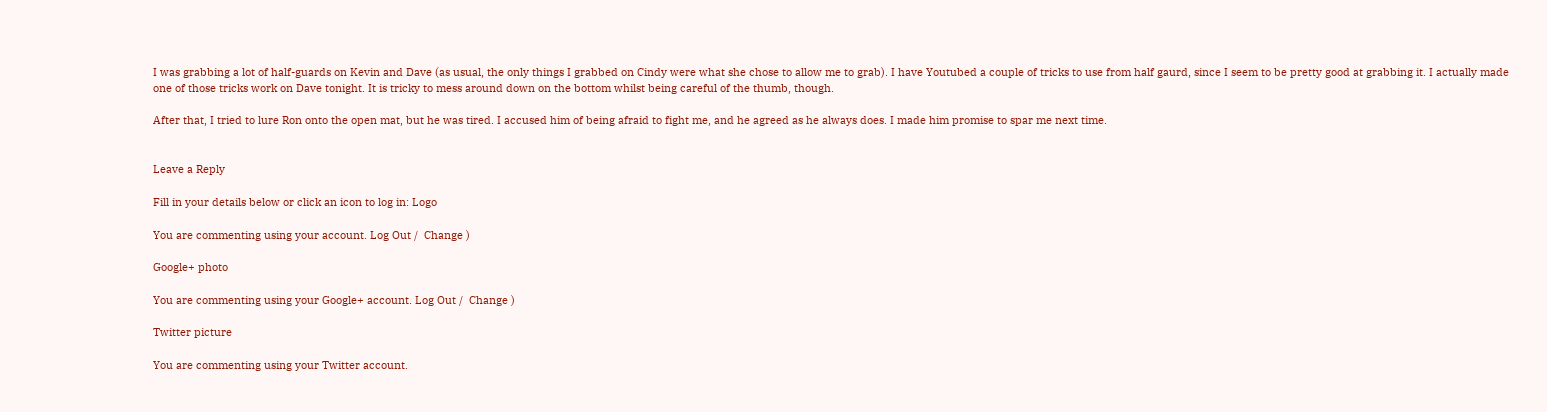I was grabbing a lot of half-guards on Kevin and Dave (as usual, the only things I grabbed on Cindy were what she chose to allow me to grab). I have Youtubed a couple of tricks to use from half gaurd, since I seem to be pretty good at grabbing it. I actually made one of those tricks work on Dave tonight. It is tricky to mess around down on the bottom whilst being careful of the thumb, though.

After that, I tried to lure Ron onto the open mat, but he was tired. I accused him of being afraid to fight me, and he agreed as he always does. I made him promise to spar me next time.


Leave a Reply

Fill in your details below or click an icon to log in: Logo

You are commenting using your account. Log Out /  Change )

Google+ photo

You are commenting using your Google+ account. Log Out /  Change )

Twitter picture

You are commenting using your Twitter account.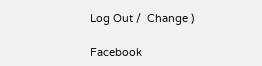Log Out /  Change )

Facebook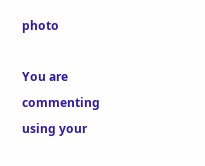photo

You are commenting using your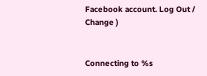Facebook account. Log Out /  Change )


Connecting to %s